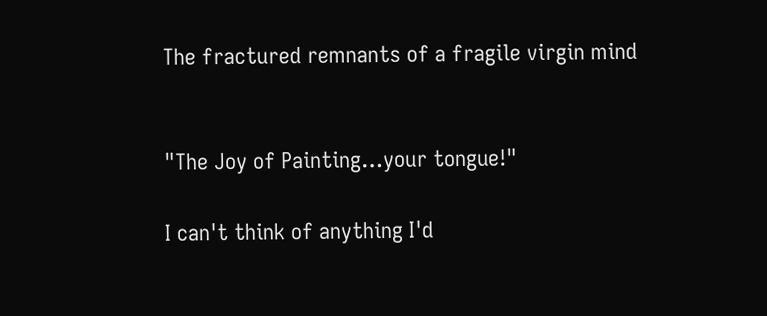The fractured remnants of a fragile virgin mind


"The Joy of Painting…your tongue!"

I can't think of anything I'd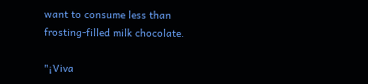want to consume less than frosting-filled milk chocolate.

"¡Viva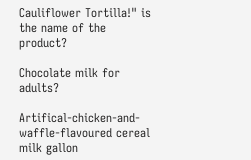Cauliflower Tortilla!" is the name of the product?

Chocolate milk for adults?

Artifical-chicken-and-waffle-flavoured cereal milk gallon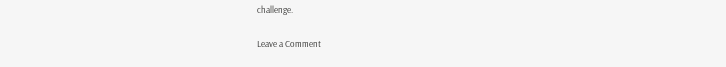challenge.

Leave a Comment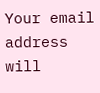Your email address will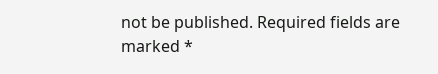not be published. Required fields are marked *